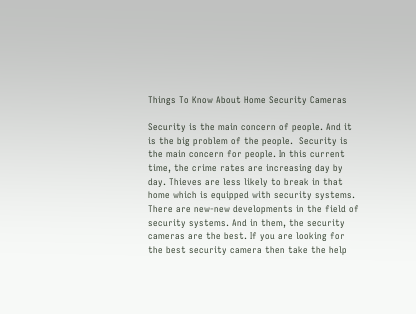Things To Know About Home Security Cameras

Security is the main concern of people. And it is the big problem of the people.  Security is the main concern for people. In this current time, the crime rates are increasing day by day. Thieves are less likely to break in that home which is equipped with security systems. There are new-new developments in the field of security systems. And in them, the security cameras are the best. If you are looking for the best security camera then take the help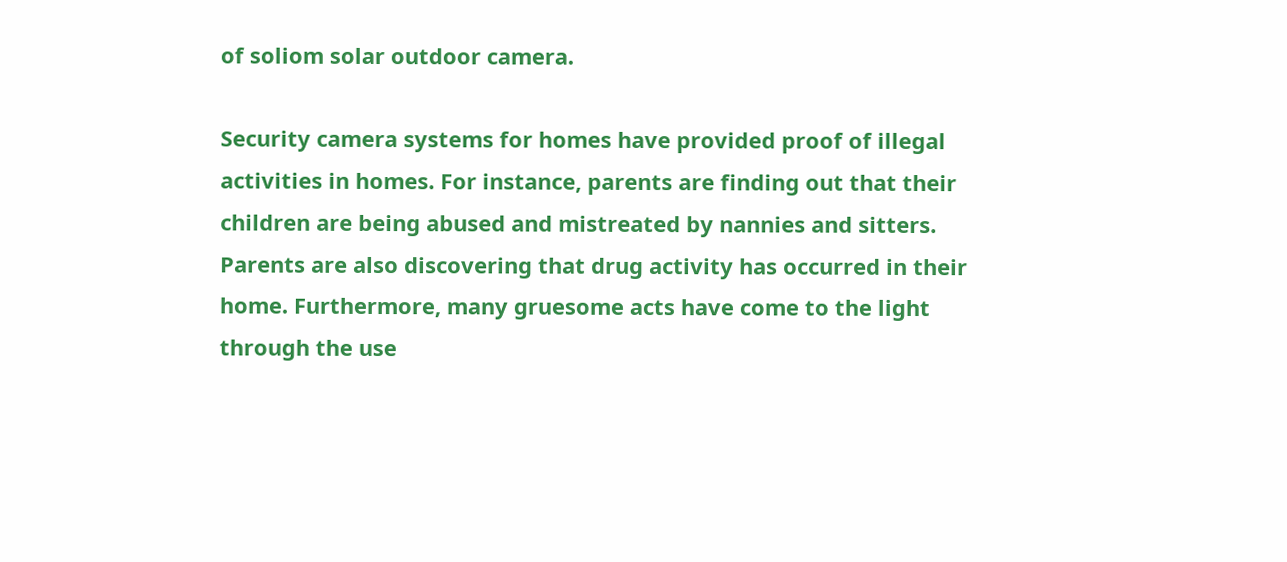of soliom solar outdoor camera.

Security camera systems for homes have provided proof of illegal activities in homes. For instance, parents are finding out that their children are being abused and mistreated by nannies and sitters. Parents are also discovering that drug activity has occurred in their home. Furthermore, many gruesome acts have come to the light through the use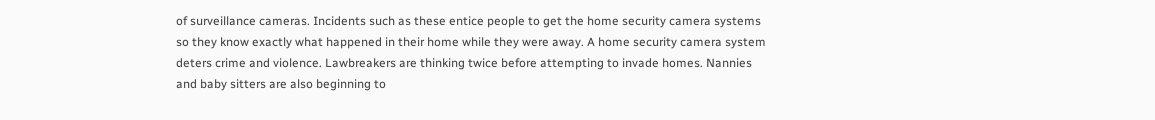of surveillance cameras. Incidents such as these entice people to get the home security camera systems so they know exactly what happened in their home while they were away. A home security camera system deters crime and violence. Lawbreakers are thinking twice before attempting to invade homes. Nannies and baby sitters are also beginning to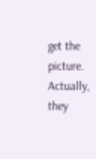get the picture. Actually, they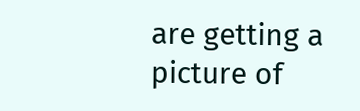are getting a picture of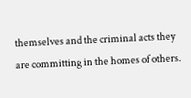themselves and the criminal acts they are committing in the homes of others.